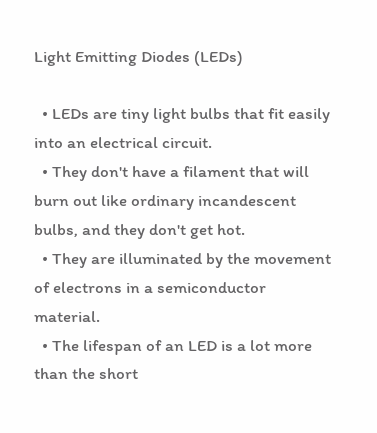Light Emitting Diodes (LEDs)

  • LEDs are tiny light bulbs that fit easily into an electrical circuit.
  • They don't have a filament that will burn out like ordinary incandescent bulbs, and they don't get hot.
  • They are illuminated by the movement of electrons in a semiconductor material.
  • The lifespan of an LED is a lot more than the short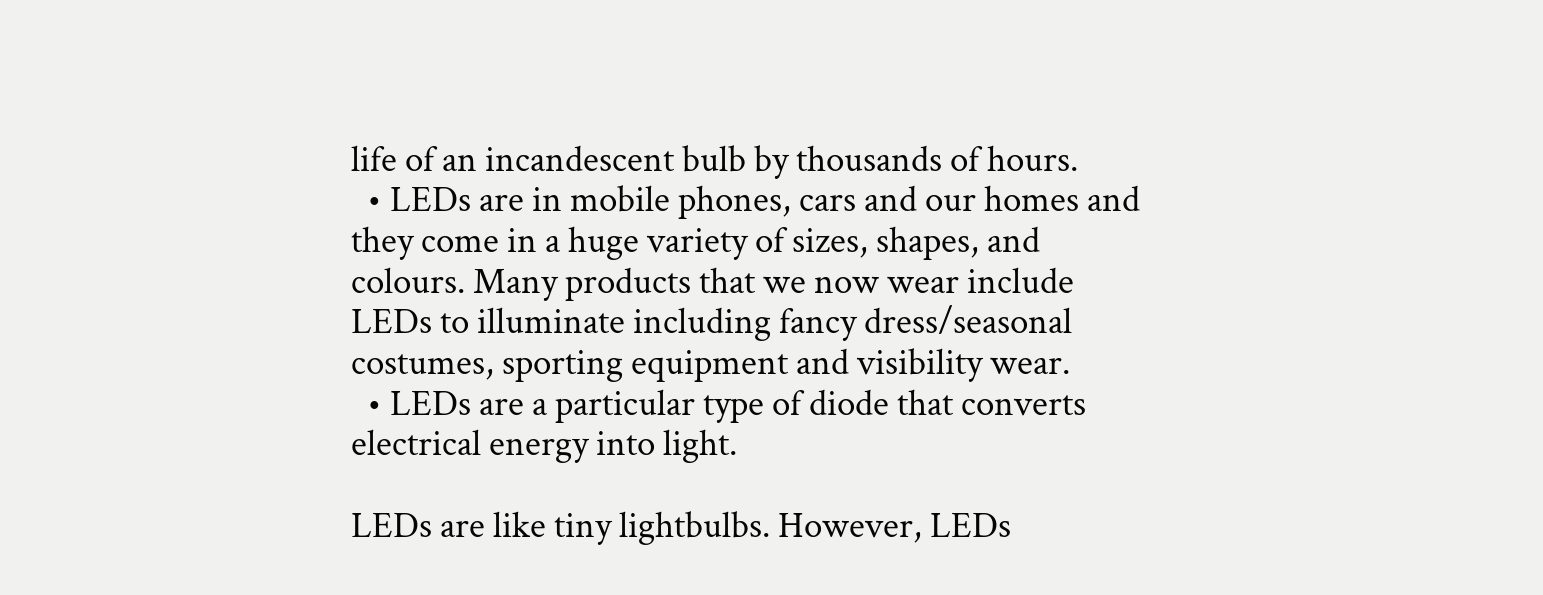life of an incandescent bulb by thousands of hours.
  • LEDs are in mobile phones, cars and our homes and they come in a huge variety of sizes, shapes, and colours. Many products that we now wear include LEDs to illuminate including fancy dress/seasonal costumes, sporting equipment and visibility wear.
  • LEDs are a particular type of diode that converts electrical energy into light.

LEDs are like tiny lightbulbs. However, LEDs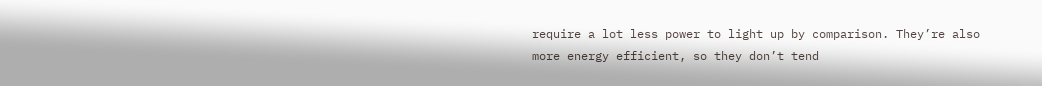require a lot less power to light up by comparison. They’re also more energy efficient, so they don’t tend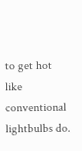to get hot like conventional lightbulbs do.